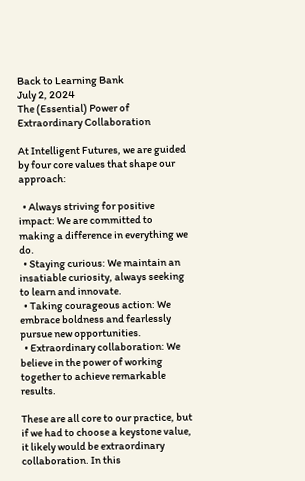Back to Learning Bank
July 2, 2024
The (Essential) Power of Extraordinary Collaboration

At Intelligent Futures, we are guided by four core values that shape our approach:

  • Always striving for positive impact: We are committed to making a difference in everything we do.
  • Staying curious: We maintain an insatiable curiosity, always seeking to learn and innovate.
  • Taking courageous action: We embrace boldness and fearlessly pursue new opportunities.
  • Extraordinary collaboration: We believe in the power of working together to achieve remarkable results.

These are all core to our practice, but if we had to choose a keystone value, it likely would be extraordinary collaboration. In this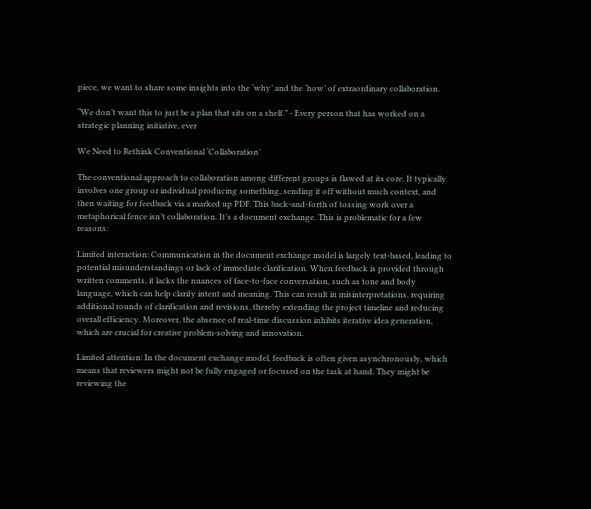piece, we want to share some insights into the ‘why’ and the ‘how’ of extraordinary collaboration.

“We don’t want this to just be a plan that sits on a shelf.” - Every person that has worked on a strategic planning initiative, ever

We Need to Rethink Conventional ‘Collaboration’

The conventional approach to collaboration among different groups is flawed at its core. It typically involves one group or individual producing something, sending it off without much context, and then waiting for feedback via a marked up PDF. This back-and-forth of tossing work over a metaphorical fence isn’t collaboration. It’s a document exchange. This is problematic for a few reasons:

Limited interaction: Communication in the document exchange model is largely text-based, leading to potential misunderstandings or lack of immediate clarification. When feedback is provided through written comments, it lacks the nuances of face-to-face conversation, such as tone and body language, which can help clarify intent and meaning. This can result in misinterpretations, requiring additional rounds of clarification and revisions, thereby extending the project timeline and reducing overall efficiency. Moreover, the absence of real-time discussion inhibits iterative idea generation, which are crucial for creative problem-solving and innovation.

Limited attention: In the document exchange model, feedback is often given asynchronously, which means that reviewers might not be fully engaged or focused on the task at hand. They might be reviewing the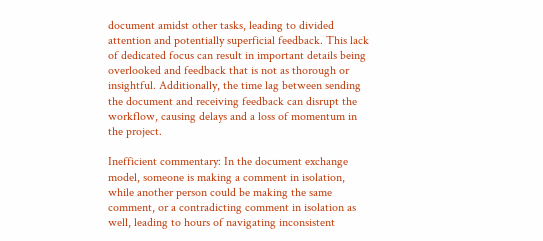document amidst other tasks, leading to divided attention and potentially superficial feedback. This lack of dedicated focus can result in important details being overlooked and feedback that is not as thorough or insightful. Additionally, the time lag between sending the document and receiving feedback can disrupt the workflow, causing delays and a loss of momentum in the project.

Inefficient commentary: In the document exchange model, someone is making a comment in isolation, while another person could be making the same comment, or a contradicting comment in isolation as well, leading to hours of navigating inconsistent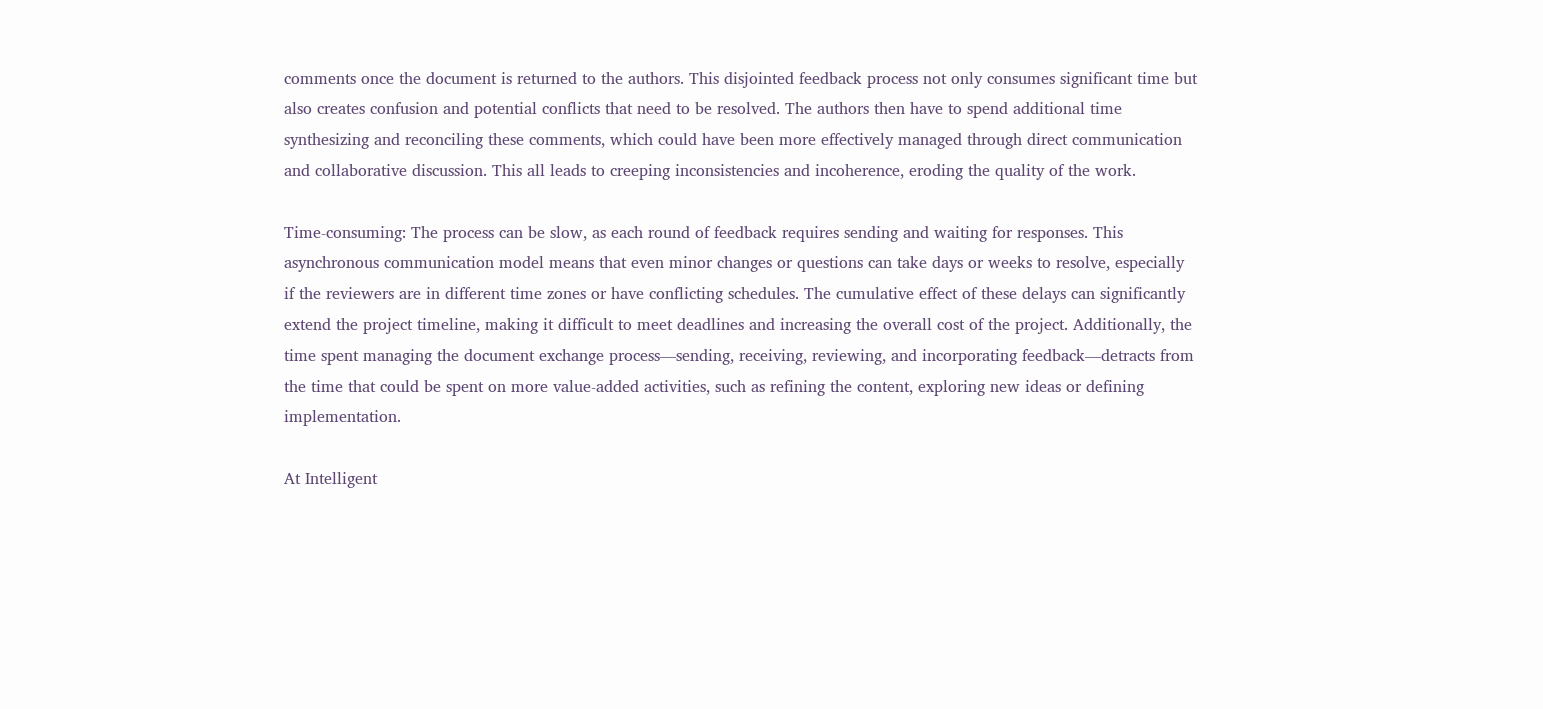comments once the document is returned to the authors. This disjointed feedback process not only consumes significant time but also creates confusion and potential conflicts that need to be resolved. The authors then have to spend additional time synthesizing and reconciling these comments, which could have been more effectively managed through direct communication and collaborative discussion. This all leads to creeping inconsistencies and incoherence, eroding the quality of the work.

Time-consuming: The process can be slow, as each round of feedback requires sending and waiting for responses. This asynchronous communication model means that even minor changes or questions can take days or weeks to resolve, especially if the reviewers are in different time zones or have conflicting schedules. The cumulative effect of these delays can significantly extend the project timeline, making it difficult to meet deadlines and increasing the overall cost of the project. Additionally, the time spent managing the document exchange process—sending, receiving, reviewing, and incorporating feedback—detracts from the time that could be spent on more value-added activities, such as refining the content, exploring new ideas or defining implementation.

At Intelligent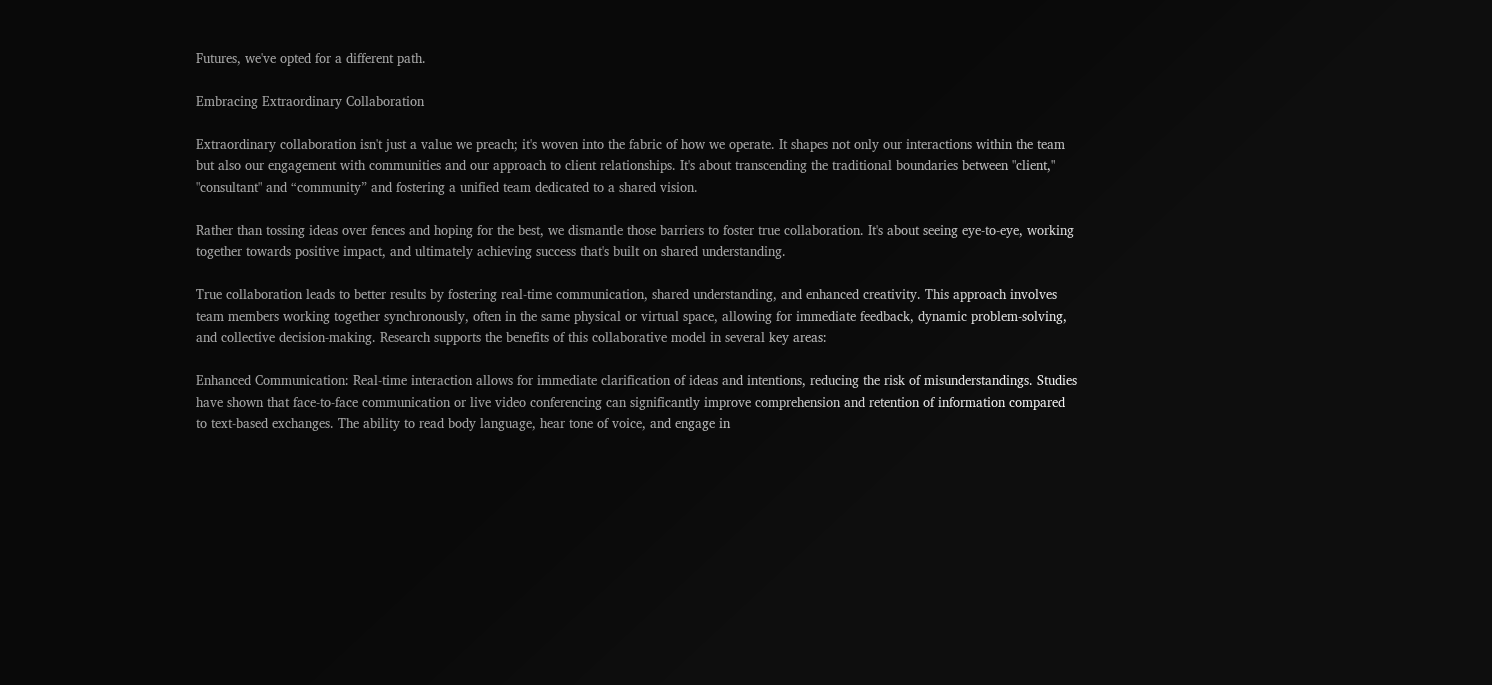Futures, we've opted for a different path.

Embracing Extraordinary Collaboration

Extraordinary collaboration isn't just a value we preach; it's woven into the fabric of how we operate. It shapes not only our interactions within the team but also our engagement with communities and our approach to client relationships. It's about transcending the traditional boundaries between "client," "consultant" and “community” and fostering a unified team dedicated to a shared vision.

Rather than tossing ideas over fences and hoping for the best, we dismantle those barriers to foster true collaboration. It's about seeing eye-to-eye, working together towards positive impact, and ultimately achieving success that's built on shared understanding.

True collaboration leads to better results by fostering real-time communication, shared understanding, and enhanced creativity. This approach involves team members working together synchronously, often in the same physical or virtual space, allowing for immediate feedback, dynamic problem-solving, and collective decision-making. Research supports the benefits of this collaborative model in several key areas:

Enhanced Communication: Real-time interaction allows for immediate clarification of ideas and intentions, reducing the risk of misunderstandings. Studies have shown that face-to-face communication or live video conferencing can significantly improve comprehension and retention of information compared to text-based exchanges. The ability to read body language, hear tone of voice, and engage in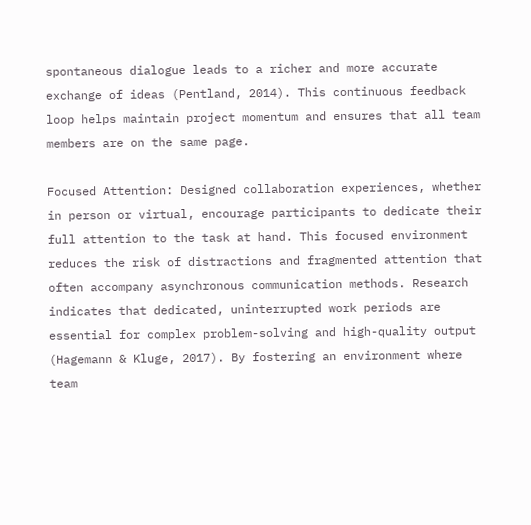spontaneous dialogue leads to a richer and more accurate exchange of ideas (Pentland, 2014). This continuous feedback loop helps maintain project momentum and ensures that all team members are on the same page.

Focused Attention: Designed collaboration experiences, whether in person or virtual, encourage participants to dedicate their full attention to the task at hand. This focused environment reduces the risk of distractions and fragmented attention that often accompany asynchronous communication methods. Research indicates that dedicated, uninterrupted work periods are essential for complex problem-solving and high-quality output (Hagemann & Kluge, 2017). By fostering an environment where team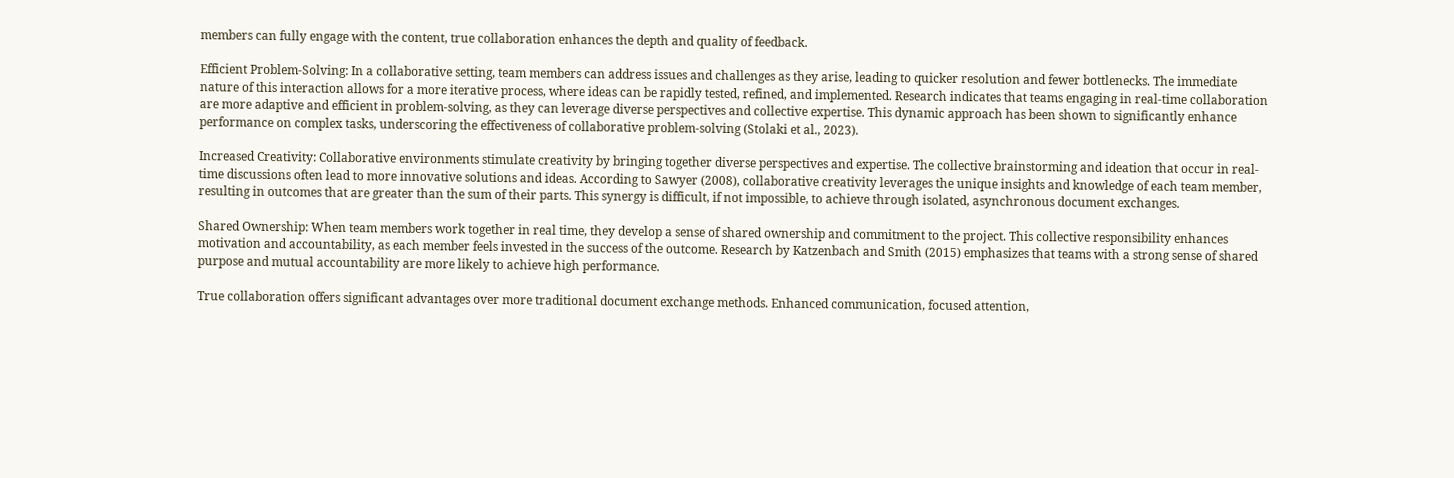members can fully engage with the content, true collaboration enhances the depth and quality of feedback.

Efficient Problem-Solving: In a collaborative setting, team members can address issues and challenges as they arise, leading to quicker resolution and fewer bottlenecks. The immediate nature of this interaction allows for a more iterative process, where ideas can be rapidly tested, refined, and implemented. Research indicates that teams engaging in real-time collaboration are more adaptive and efficient in problem-solving, as they can leverage diverse perspectives and collective expertise. This dynamic approach has been shown to significantly enhance performance on complex tasks, underscoring the effectiveness of collaborative problem-solving (Stolaki et al., 2023).

Increased Creativity: Collaborative environments stimulate creativity by bringing together diverse perspectives and expertise. The collective brainstorming and ideation that occur in real-time discussions often lead to more innovative solutions and ideas. According to Sawyer (2008), collaborative creativity leverages the unique insights and knowledge of each team member, resulting in outcomes that are greater than the sum of their parts. This synergy is difficult, if not impossible, to achieve through isolated, asynchronous document exchanges.

Shared Ownership: When team members work together in real time, they develop a sense of shared ownership and commitment to the project. This collective responsibility enhances motivation and accountability, as each member feels invested in the success of the outcome. Research by Katzenbach and Smith (2015) emphasizes that teams with a strong sense of shared purpose and mutual accountability are more likely to achieve high performance.

True collaboration offers significant advantages over more traditional document exchange methods. Enhanced communication, focused attention,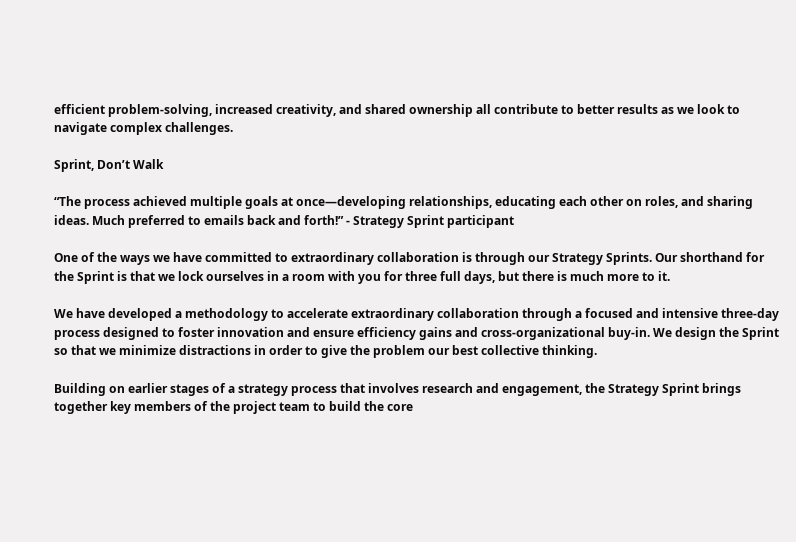efficient problem-solving, increased creativity, and shared ownership all contribute to better results as we look to navigate complex challenges.

Sprint, Don’t Walk

“The process achieved multiple goals at once—developing relationships, educating each other on roles, and sharing ideas. Much preferred to emails back and forth!” - Strategy Sprint participant

One of the ways we have committed to extraordinary collaboration is through our Strategy Sprints. Our shorthand for the Sprint is that we lock ourselves in a room with you for three full days, but there is much more to it.

We have developed a methodology to accelerate extraordinary collaboration through a focused and intensive three-day process designed to foster innovation and ensure efficiency gains and cross-organizational buy-in. We design the Sprint so that we minimize distractions in order to give the problem our best collective thinking.

Building on earlier stages of a strategy process that involves research and engagement, the Strategy Sprint brings together key members of the project team to build the core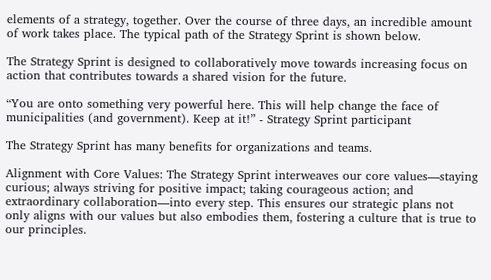elements of a strategy, together. Over the course of three days, an incredible amount of work takes place. The typical path of the Strategy Sprint is shown below.

The Strategy Sprint is designed to collaboratively move towards increasing focus on action that contributes towards a shared vision for the future.

“You are onto something very powerful here. This will help change the face of municipalities (and government). Keep at it!” - Strategy Sprint participant

The Strategy Sprint has many benefits for organizations and teams.

Alignment with Core Values: The Strategy Sprint interweaves our core values—staying curious; always striving for positive impact; taking courageous action; and extraordinary collaboration—into every step. This ensures our strategic plans not only aligns with our values but also embodies them, fostering a culture that is true to our principles.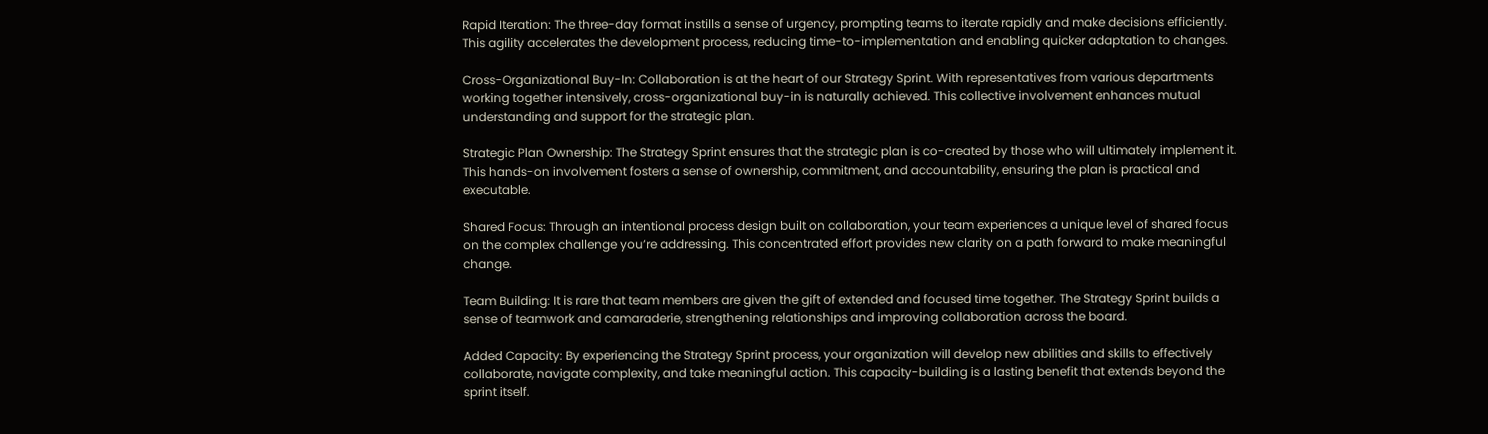Rapid Iteration: The three-day format instills a sense of urgency, prompting teams to iterate rapidly and make decisions efficiently. This agility accelerates the development process, reducing time-to-implementation and enabling quicker adaptation to changes.

Cross-Organizational Buy-In: Collaboration is at the heart of our Strategy Sprint. With representatives from various departments working together intensively, cross-organizational buy-in is naturally achieved. This collective involvement enhances mutual understanding and support for the strategic plan.

Strategic Plan Ownership: The Strategy Sprint ensures that the strategic plan is co-created by those who will ultimately implement it. This hands-on involvement fosters a sense of ownership, commitment, and accountability, ensuring the plan is practical and executable.

Shared Focus: Through an intentional process design built on collaboration, your team experiences a unique level of shared focus on the complex challenge you’re addressing. This concentrated effort provides new clarity on a path forward to make meaningful change.

Team Building: It is rare that team members are given the gift of extended and focused time together. The Strategy Sprint builds a sense of teamwork and camaraderie, strengthening relationships and improving collaboration across the board.

Added Capacity: By experiencing the Strategy Sprint process, your organization will develop new abilities and skills to effectively collaborate, navigate complexity, and take meaningful action. This capacity-building is a lasting benefit that extends beyond the sprint itself.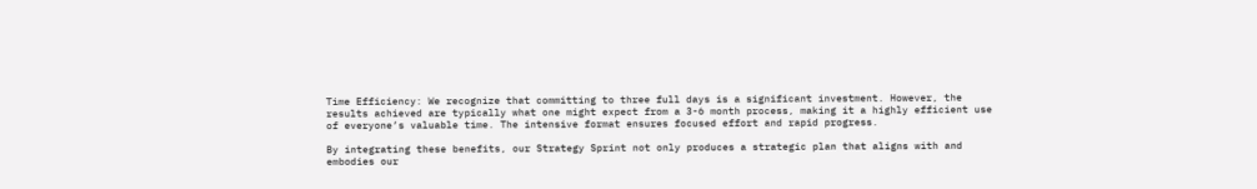Time Efficiency: We recognize that committing to three full days is a significant investment. However, the results achieved are typically what one might expect from a 3-6 month process, making it a highly efficient use of everyone’s valuable time. The intensive format ensures focused effort and rapid progress.

By integrating these benefits, our Strategy Sprint not only produces a strategic plan that aligns with and embodies our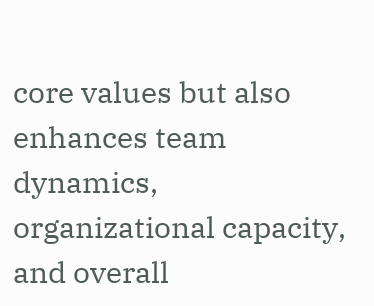core values but also enhances team dynamics, organizational capacity, and overall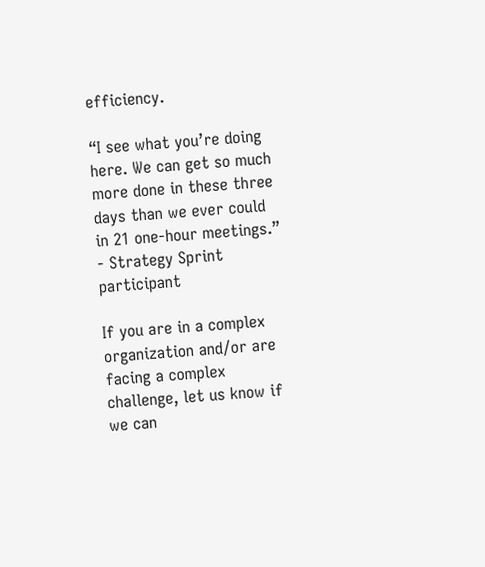efficiency.

“I see what you’re doing here. We can get so much more done in these three days than we ever could in 21 one-hour meetings.” - Strategy Sprint participant

If you are in a complex organization and/or are facing a complex challenge, let us know if we can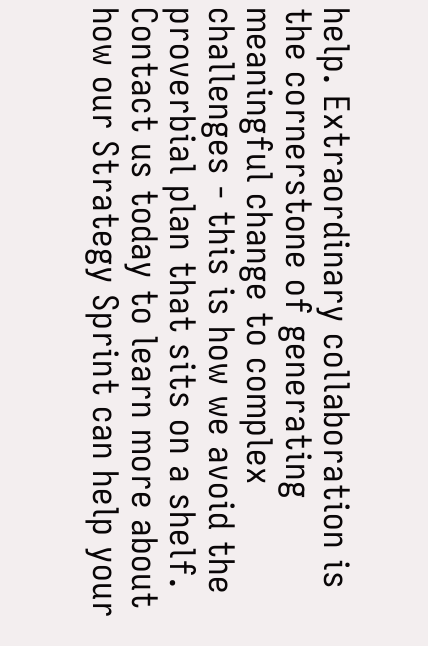help. Extraordinary collaboration is the cornerstone of generating meaningful change to complex challenges - this is how we avoid the proverbial plan that sits on a shelf. Contact us today to learn more about how our Strategy Sprint can help your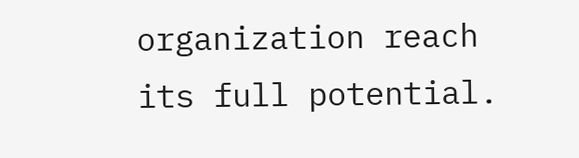organization reach its full potential.